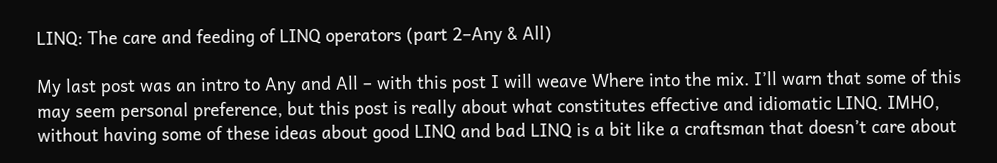LINQ: The care and feeding of LINQ operators (part 2–Any & All)

My last post was an intro to Any and All – with this post I will weave Where into the mix. I’ll warn that some of this may seem personal preference, but this post is really about what constitutes effective and idiomatic LINQ. IMHO, without having some of these ideas about good LINQ and bad LINQ is a bit like a craftsman that doesn’t care about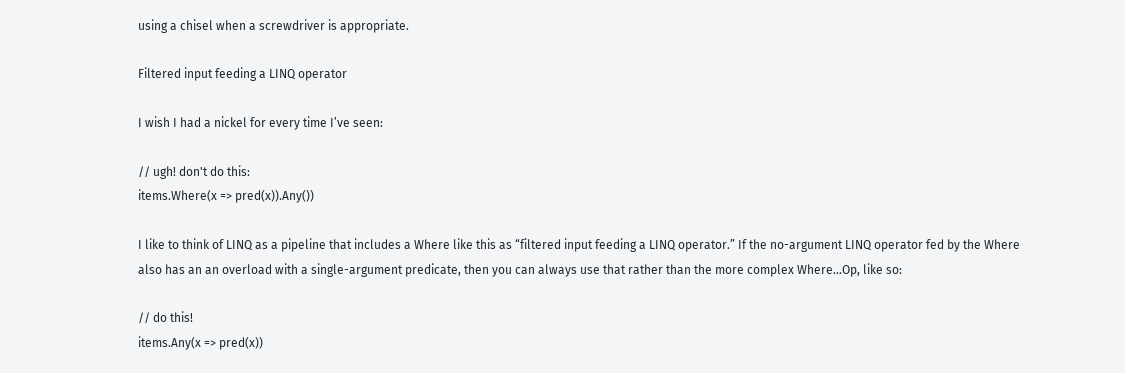using a chisel when a screwdriver is appropriate.

Filtered input feeding a LINQ operator

I wish I had a nickel for every time I’ve seen:

// ugh! don't do this:
items.Where(x => pred(x)).Any())

I like to think of LINQ as a pipeline that includes a Where like this as “filtered input feeding a LINQ operator.” If the no-argument LINQ operator fed by the Where also has an an overload with a single-argument predicate, then you can always use that rather than the more complex Where…Op, like so:

// do this!
items.Any(x => pred(x))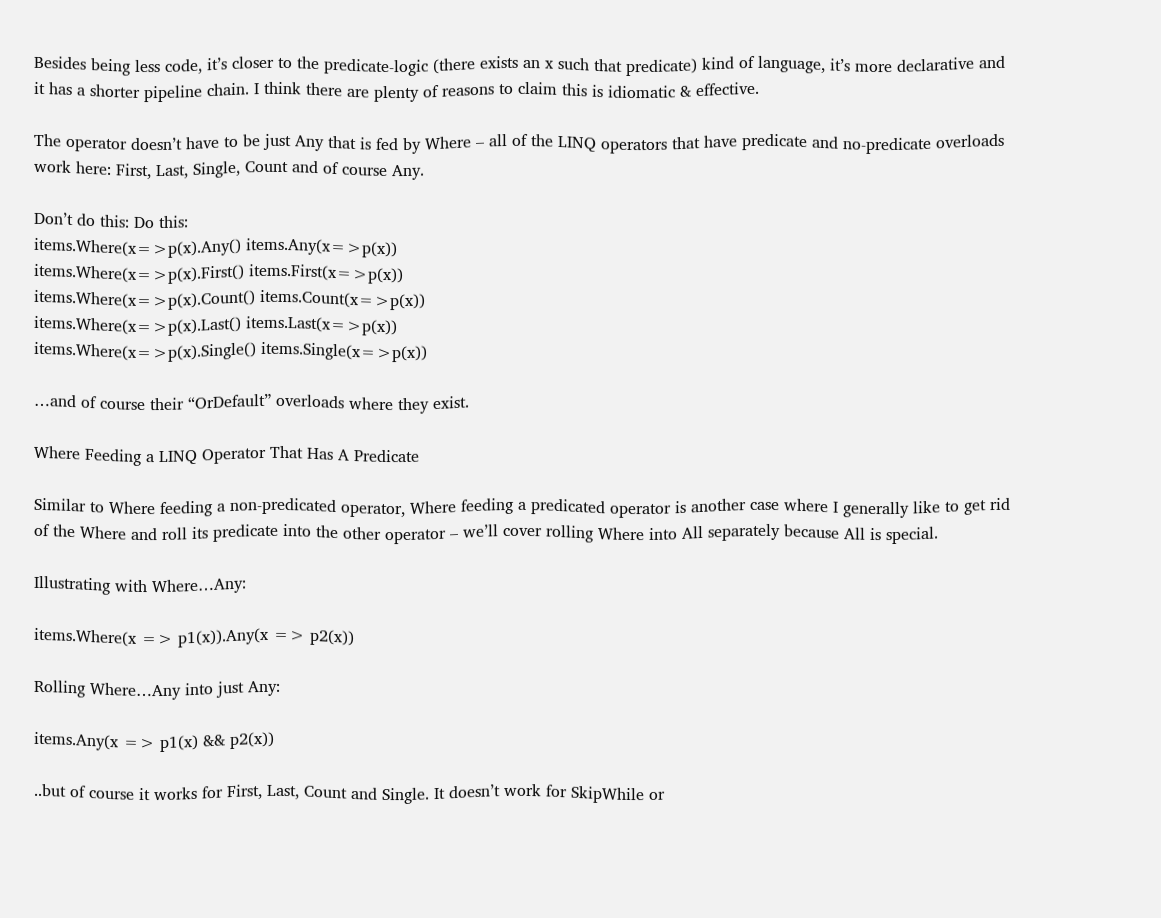Besides being less code, it’s closer to the predicate-logic (there exists an x such that predicate) kind of language, it’s more declarative and it has a shorter pipeline chain. I think there are plenty of reasons to claim this is idiomatic & effective.

The operator doesn’t have to be just Any that is fed by Where – all of the LINQ operators that have predicate and no-predicate overloads work here: First, Last, Single, Count and of course Any.

Don’t do this: Do this:
items.Where(x=>p(x).Any() items.Any(x=>p(x))
items.Where(x=>p(x).First() items.First(x=>p(x))
items.Where(x=>p(x).Count() items.Count(x=>p(x))
items.Where(x=>p(x).Last() items.Last(x=>p(x))
items.Where(x=>p(x).Single() items.Single(x=>p(x))

…and of course their “OrDefault” overloads where they exist.

Where Feeding a LINQ Operator That Has A Predicate

Similar to Where feeding a non-predicated operator, Where feeding a predicated operator is another case where I generally like to get rid of the Where and roll its predicate into the other operator – we’ll cover rolling Where into All separately because All is special.

Illustrating with Where…Any:

items.Where(x => p1(x)).Any(x => p2(x))

Rolling Where…Any into just Any:

items.Any(x => p1(x) && p2(x))

..but of course it works for First, Last, Count and Single. It doesn’t work for SkipWhile or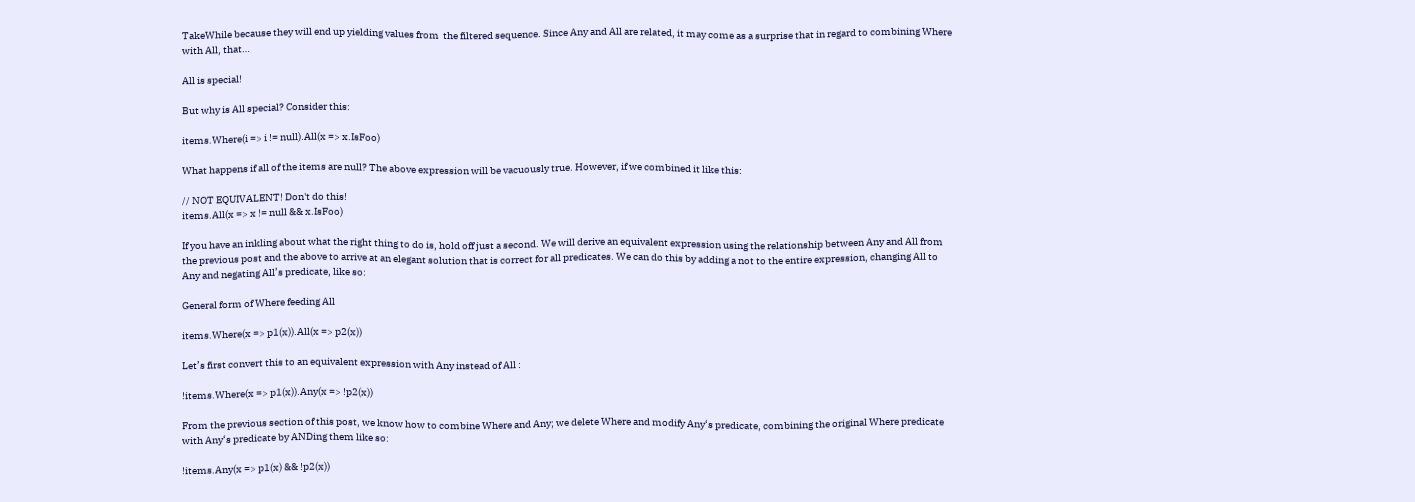TakeWhile because they will end up yielding values from  the filtered sequence. Since Any and All are related, it may come as a surprise that in regard to combining Where with All, that…

All is special!

But why is All special? Consider this:

items.Where(i => i != null).All(x => x.IsFoo)

What happens if all of the items are null? The above expression will be vacuously true. However, if we combined it like this:

// NOT EQUIVALENT! Don't do this!
items.All(x => x != null && x.IsFoo)

If you have an inkling about what the right thing to do is, hold off just a second. We will derive an equivalent expression using the relationship between Any and All from the previous post and the above to arrive at an elegant solution that is correct for all predicates. We can do this by adding a not to the entire expression, changing All to Any and negating All’s predicate, like so:

General form of Where feeding All

items.Where(x => p1(x)).All(x => p2(x))

Let’s first convert this to an equivalent expression with Any instead of All :

!items.Where(x => p1(x)).Any(x => !p2(x))

From the previous section of this post, we know how to combine Where and Any; we delete Where and modify Any‘s predicate, combining the original Where predicate with Any‘s predicate by ANDing them like so:

!items.Any(x => p1(x) && !p2(x))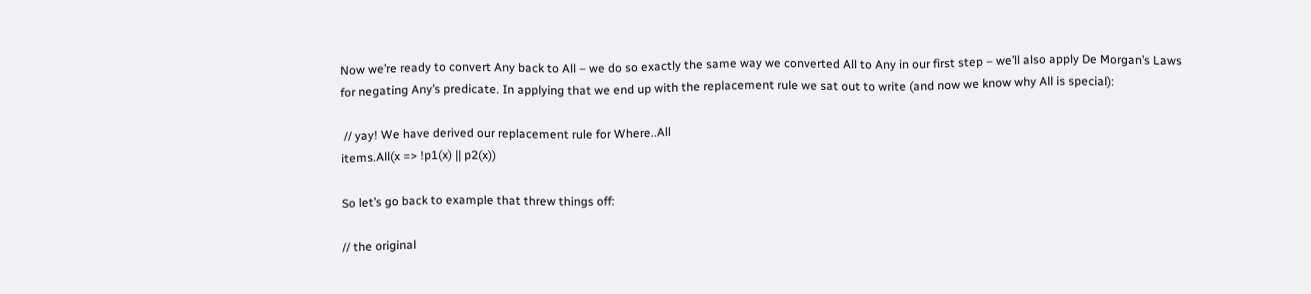Now we’re ready to convert Any back to All – we do so exactly the same way we converted All to Any in our first step – we’ll also apply De Morgan’s Laws for negating Any’s predicate. In applying that we end up with the replacement rule we sat out to write (and now we know why All is special):

 // yay! We have derived our replacement rule for Where..All
items.All(x => !p1(x) || p2(x))

So let’s go back to example that threw things off:

// the original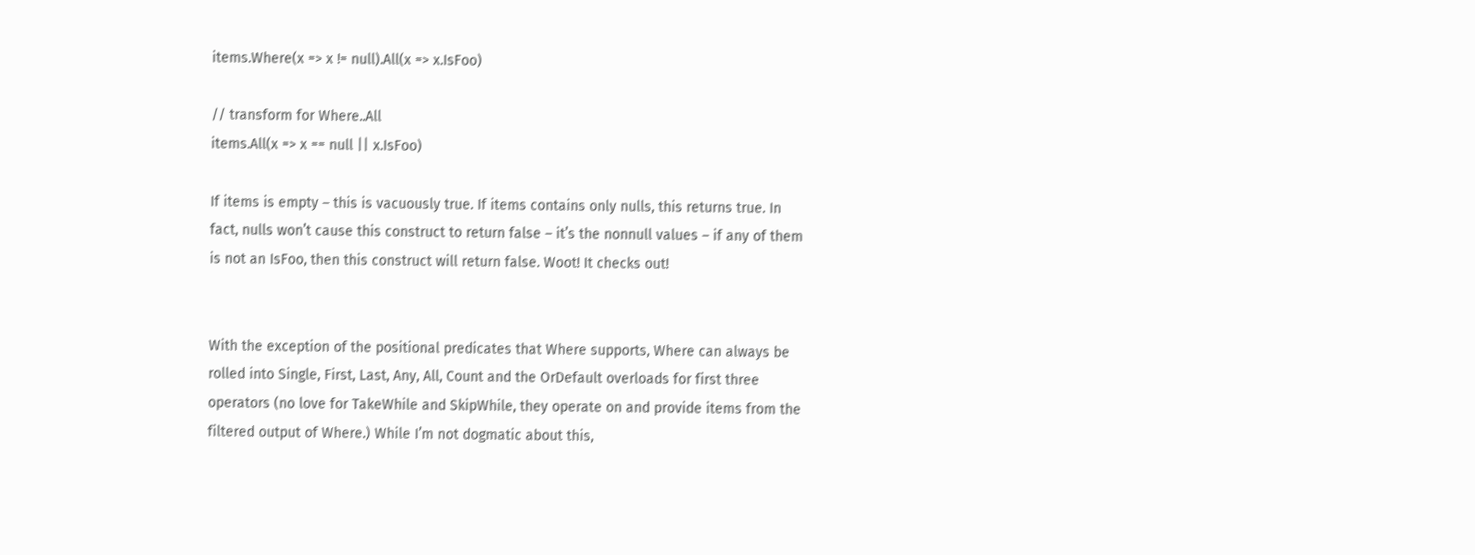items.Where(x => x != null).All(x => x.IsFoo)

// transform for Where..All
items.All(x => x == null || x.IsFoo)

If items is empty – this is vacuously true. If items contains only nulls, this returns true. In fact, nulls won’t cause this construct to return false – it’s the nonnull values – if any of them is not an IsFoo, then this construct will return false. Woot! It checks out!


With the exception of the positional predicates that Where supports, Where can always be rolled into Single, First, Last, Any, All, Count and the OrDefault overloads for first three operators (no love for TakeWhile and SkipWhile, they operate on and provide items from the filtered output of Where.) While I’m not dogmatic about this,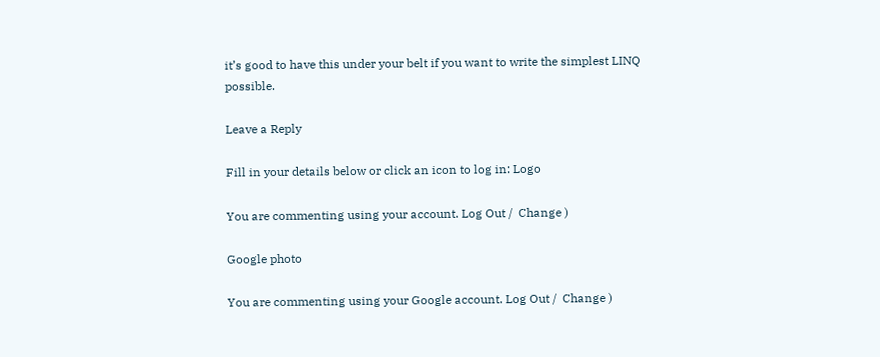it’s good to have this under your belt if you want to write the simplest LINQ possible.

Leave a Reply

Fill in your details below or click an icon to log in: Logo

You are commenting using your account. Log Out /  Change )

Google photo

You are commenting using your Google account. Log Out /  Change )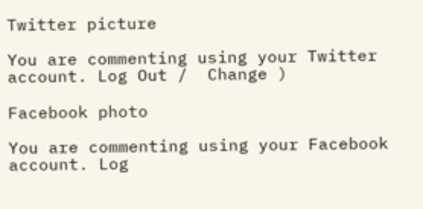Twitter picture

You are commenting using your Twitter account. Log Out /  Change )

Facebook photo

You are commenting using your Facebook account. Log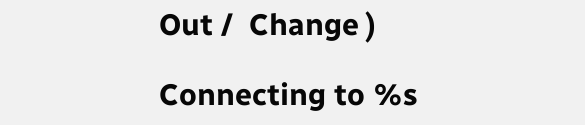Out /  Change )

Connecting to %s